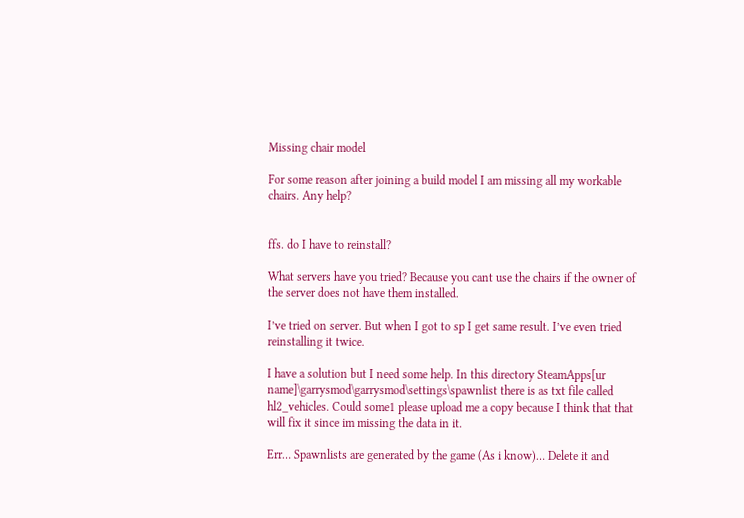Missing chair model

For some reason after joining a build model I am missing all my workable chairs. Any help?


ffs. do I have to reinstall?

What servers have you tried? Because you cant use the chairs if the owner of the server does not have them installed.

I’ve tried on server. But when I got to sp I get same result. I’ve even tried reinstalling it twice.

I have a solution but I need some help. In this directory SteamApps[ur name]\garrysmod\garrysmod\settings\spawnlist there is as txt file called hl2_vehicles. Could some1 please upload me a copy because I think that that will fix it since im missing the data in it.

Err… Spawnlists are generated by the game (As i know)… Delete it and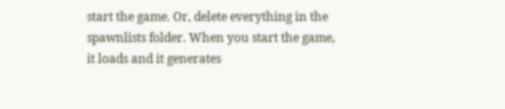start the game. Or, delete everything in the spawnlists folder. When you start the game, it loads and it generates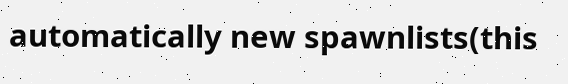automatically new spawnlists(this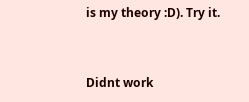is my theory :D). Try it.


Didnt work